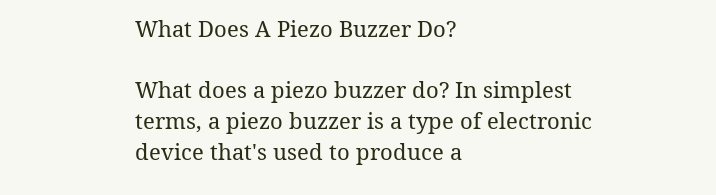What Does A Piezo Buzzer Do?

What does a piezo buzzer do? In simplest terms, a piezo buzzer is a type of electronic device that's used to produce a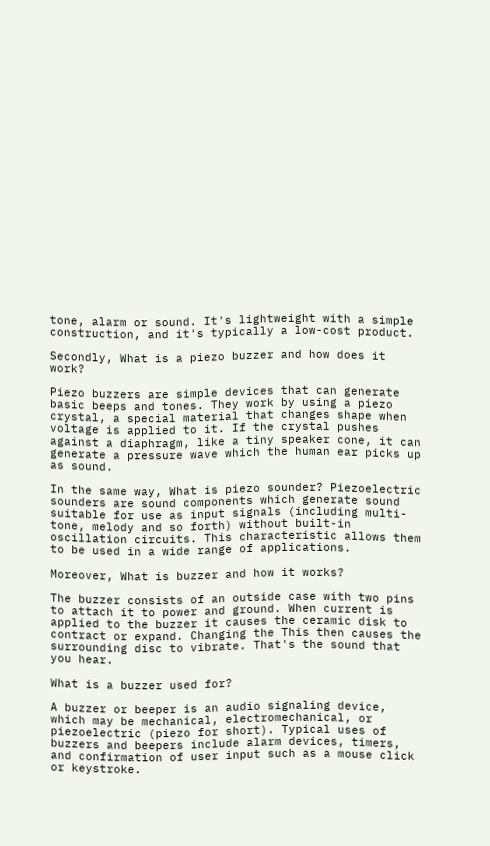tone, alarm or sound. It's lightweight with a simple construction, and it's typically a low-cost product.

Secondly, What is a piezo buzzer and how does it work?

Piezo buzzers are simple devices that can generate basic beeps and tones. They work by using a piezo crystal, a special material that changes shape when voltage is applied to it. If the crystal pushes against a diaphragm, like a tiny speaker cone, it can generate a pressure wave which the human ear picks up as sound.

In the same way, What is piezo sounder? Piezoelectric sounders are sound components which generate sound suitable for use as input signals (including multi-tone, melody and so forth) without built-in oscillation circuits. This characteristic allows them to be used in a wide range of applications.

Moreover, What is buzzer and how it works?

The buzzer consists of an outside case with two pins to attach it to power and ground. When current is applied to the buzzer it causes the ceramic disk to contract or expand. Changing the This then causes the surrounding disc to vibrate. That's the sound that you hear.

What is a buzzer used for?

A buzzer or beeper is an audio signaling device, which may be mechanical, electromechanical, or piezoelectric (piezo for short). Typical uses of buzzers and beepers include alarm devices, timers, and confirmation of user input such as a mouse click or keystroke.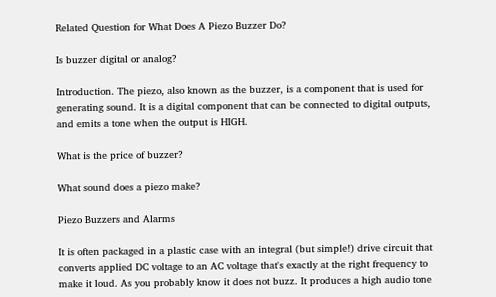Related Question for What Does A Piezo Buzzer Do?

Is buzzer digital or analog?

Introduction. The piezo, also known as the buzzer, is a component that is used for generating sound. It is a digital component that can be connected to digital outputs, and emits a tone when the output is HIGH.

What is the price of buzzer?

What sound does a piezo make?

Piezo Buzzers and Alarms

It is often packaged in a plastic case with an integral (but simple!) drive circuit that converts applied DC voltage to an AC voltage that's exactly at the right frequency to make it loud. As you probably know it does not buzz. It produces a high audio tone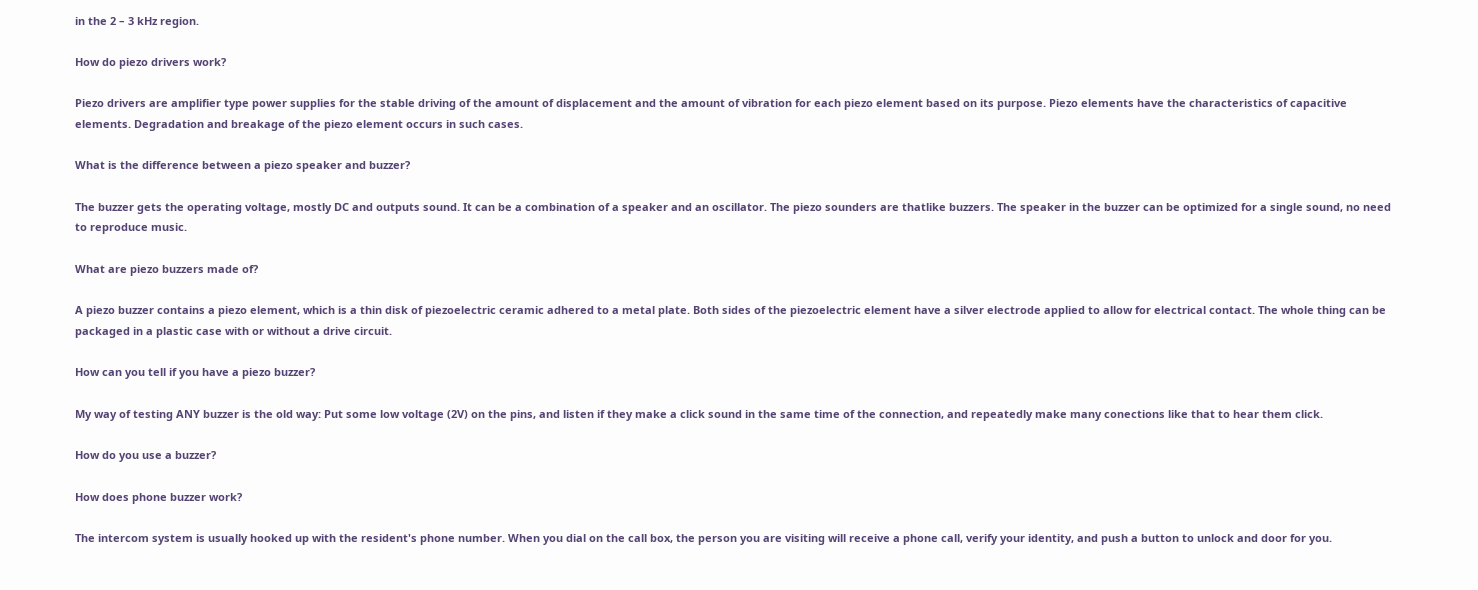in the 2 – 3 kHz region.

How do piezo drivers work?

Piezo drivers are amplifier type power supplies for the stable driving of the amount of displacement and the amount of vibration for each piezo element based on its purpose. Piezo elements have the characteristics of capacitive elements. Degradation and breakage of the piezo element occurs in such cases.

What is the difference between a piezo speaker and buzzer?

The buzzer gets the operating voltage, mostly DC and outputs sound. It can be a combination of a speaker and an oscillator. The piezo sounders are thatlike buzzers. The speaker in the buzzer can be optimized for a single sound, no need to reproduce music.

What are piezo buzzers made of?

A piezo buzzer contains a piezo element, which is a thin disk of piezoelectric ceramic adhered to a metal plate. Both sides of the piezoelectric element have a silver electrode applied to allow for electrical contact. The whole thing can be packaged in a plastic case with or without a drive circuit.

How can you tell if you have a piezo buzzer?

My way of testing ANY buzzer is the old way: Put some low voltage (2V) on the pins, and listen if they make a click sound in the same time of the connection, and repeatedly make many conections like that to hear them click.

How do you use a buzzer?

How does phone buzzer work?

The intercom system is usually hooked up with the resident's phone number. When you dial on the call box, the person you are visiting will receive a phone call, verify your identity, and push a button to unlock and door for you.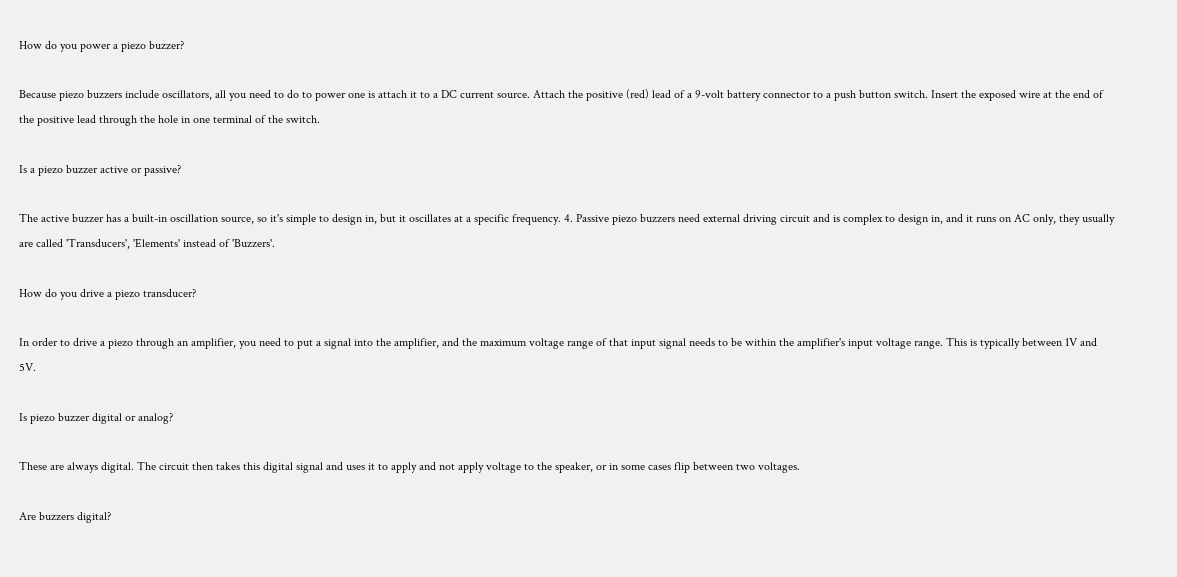How do you power a piezo buzzer?

Because piezo buzzers include oscillators, all you need to do to power one is attach it to a DC current source. Attach the positive (red) lead of a 9-volt battery connector to a push button switch. Insert the exposed wire at the end of the positive lead through the hole in one terminal of the switch.

Is a piezo buzzer active or passive?

The active buzzer has a built-in oscillation source, so it's simple to design in, but it oscillates at a specific frequency. 4. Passive piezo buzzers need external driving circuit and is complex to design in, and it runs on AC only, they usually are called 'Transducers', 'Elements' instead of 'Buzzers'.

How do you drive a piezo transducer?

In order to drive a piezo through an amplifier, you need to put a signal into the amplifier, and the maximum voltage range of that input signal needs to be within the amplifier's input voltage range. This is typically between 1V and 5V.

Is piezo buzzer digital or analog?

These are always digital. The circuit then takes this digital signal and uses it to apply and not apply voltage to the speaker, or in some cases flip between two voltages.

Are buzzers digital?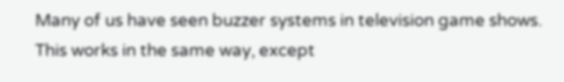Many of us have seen buzzer systems in television game shows. This works in the same way, except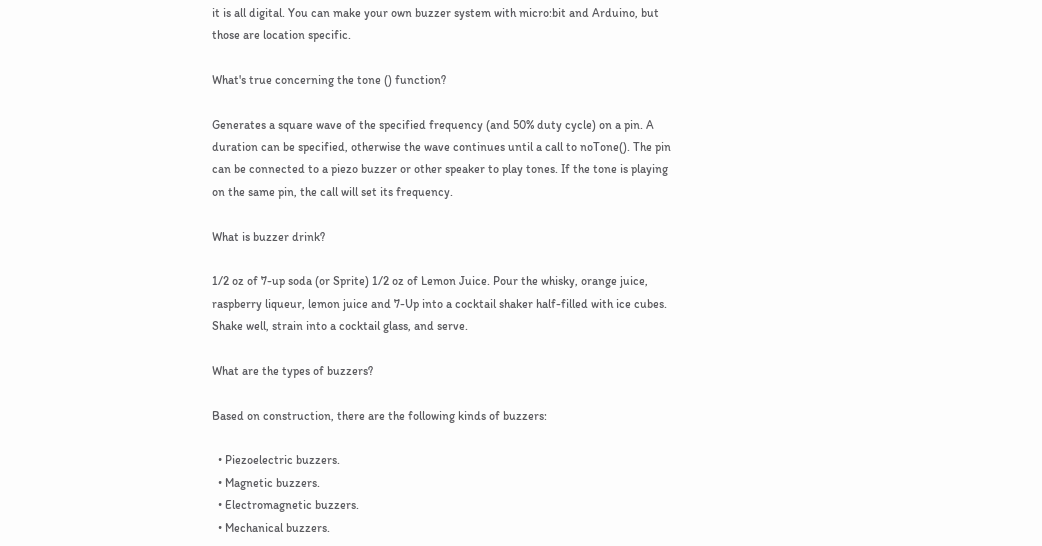it is all digital. You can make your own buzzer system with micro:bit and Arduino, but those are location specific.

What's true concerning the tone () function?

Generates a square wave of the specified frequency (and 50% duty cycle) on a pin. A duration can be specified, otherwise the wave continues until a call to noTone(). The pin can be connected to a piezo buzzer or other speaker to play tones. If the tone is playing on the same pin, the call will set its frequency.

What is buzzer drink?

1/2 oz of 7-up soda (or Sprite) 1/2 oz of Lemon Juice. Pour the whisky, orange juice, raspberry liqueur, lemon juice and 7-Up into a cocktail shaker half-filled with ice cubes. Shake well, strain into a cocktail glass, and serve.

What are the types of buzzers?

Based on construction, there are the following kinds of buzzers:

  • Piezoelectric buzzers.
  • Magnetic buzzers.
  • Electromagnetic buzzers.
  • Mechanical buzzers.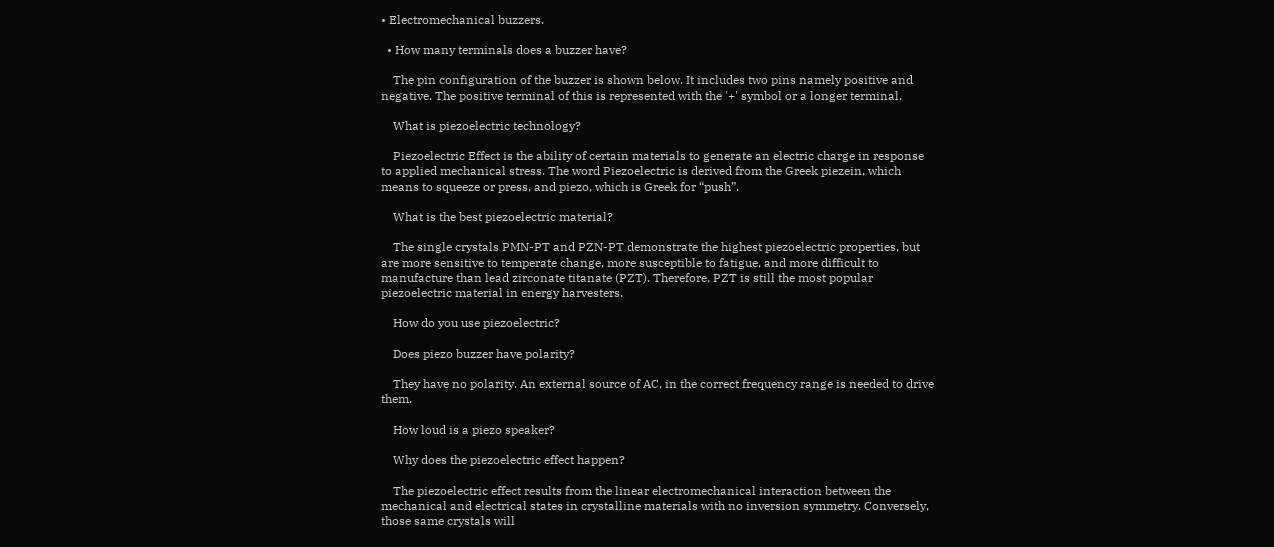• Electromechanical buzzers.

  • How many terminals does a buzzer have?

    The pin configuration of the buzzer is shown below. It includes two pins namely positive and negative. The positive terminal of this is represented with the '+' symbol or a longer terminal.

    What is piezoelectric technology?

    Piezoelectric Effect is the ability of certain materials to generate an electric charge in response to applied mechanical stress. The word Piezoelectric is derived from the Greek piezein, which means to squeeze or press, and piezo, which is Greek for “push”.

    What is the best piezoelectric material?

    The single crystals PMN-PT and PZN-PT demonstrate the highest piezoelectric properties, but are more sensitive to temperate change, more susceptible to fatigue, and more difficult to manufacture than lead zirconate titanate (PZT). Therefore, PZT is still the most popular piezoelectric material in energy harvesters.

    How do you use piezoelectric?

    Does piezo buzzer have polarity?

    They have no polarity. An external source of AC, in the correct frequency range is needed to drive them.

    How loud is a piezo speaker?

    Why does the piezoelectric effect happen?

    The piezoelectric effect results from the linear electromechanical interaction between the mechanical and electrical states in crystalline materials with no inversion symmetry. Conversely, those same crystals will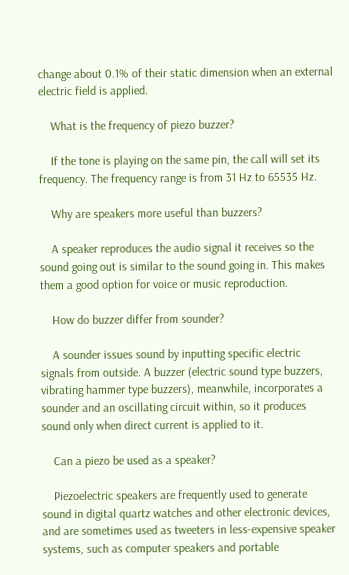change about 0.1% of their static dimension when an external electric field is applied.

    What is the frequency of piezo buzzer?

    If the tone is playing on the same pin, the call will set its frequency. The frequency range is from 31 Hz to 65535 Hz.

    Why are speakers more useful than buzzers?

    A speaker reproduces the audio signal it receives so the sound going out is similar to the sound going in. This makes them a good option for voice or music reproduction.

    How do buzzer differ from sounder?

    A sounder issues sound by inputting specific electric signals from outside. A buzzer (electric sound type buzzers, vibrating hammer type buzzers), meanwhile, incorporates a sounder and an oscillating circuit within, so it produces sound only when direct current is applied to it.

    Can a piezo be used as a speaker?

    Piezoelectric speakers are frequently used to generate sound in digital quartz watches and other electronic devices, and are sometimes used as tweeters in less-expensive speaker systems, such as computer speakers and portable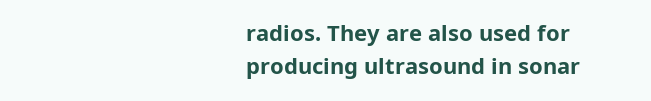radios. They are also used for producing ultrasound in sonar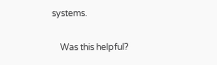systems.

    Was this helpful?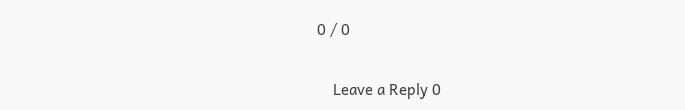0 / 0

    Leave a Reply 0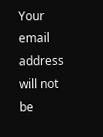Your email address will not be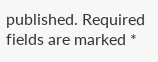published. Required fields are marked *